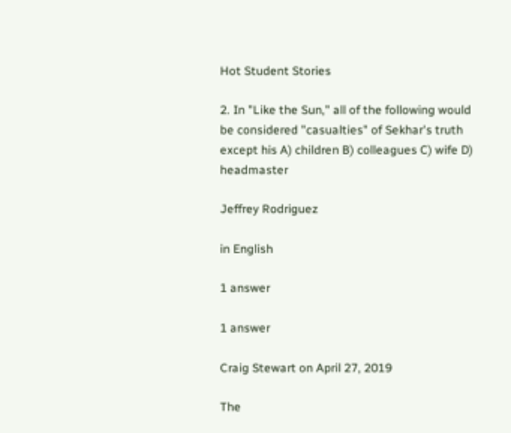Hot Student Stories

2. In "Like the Sun," all of the following would be considered "casualties" of Sekhar's truth except his A) children B) colleagues C) wife D) headmaster

Jeffrey Rodriguez

in English

1 answer

1 answer

Craig Stewart on April 27, 2019

The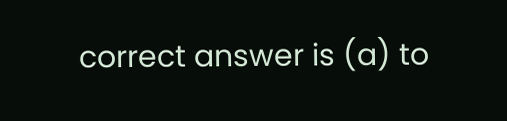correct answer is (a) to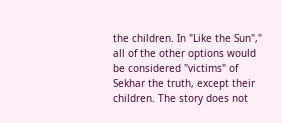the children. In "Like the Sun"," all of the other options would be considered "victims" of Sekhar the truth, except their children. The story does not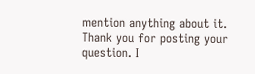mention anything about it. Thank you for posting your question. I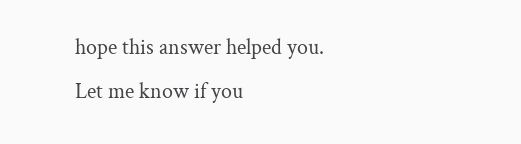hope this answer helped you. Let me know if you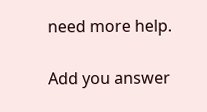need more help.

Add you answer